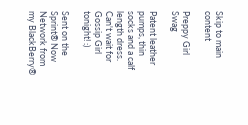Skip to main content

Preppy Girl Swag

Patent leather pumps, thin socks and a calf length dress. Can't wait for Gossip Girl tonight! :)

Sent on the Sprint® Now Network from my BlackBerry®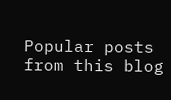Popular posts from this blog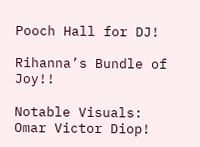Pooch Hall for DJ!

Rihanna’s Bundle of Joy!!

Notable Visuals: Omar Victor Diop!